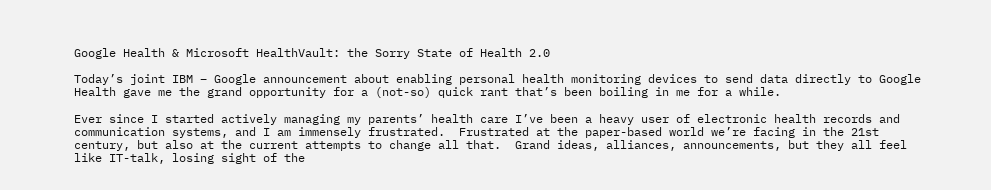Google Health & Microsoft HealthVault: the Sorry State of Health 2.0

Today’s joint IBM – Google announcement about enabling personal health monitoring devices to send data directly to Google Health gave me the grand opportunity for a (not-so) quick rant that’s been boiling in me for a while.

Ever since I started actively managing my parents’ health care I’ve been a heavy user of electronic health records and communication systems, and I am immensely frustrated.  Frustrated at the paper-based world we’re facing in the 21st century, but also at the current attempts to change all that.  Grand ideas, alliances, announcements, but they all feel like IT-talk, losing sight of the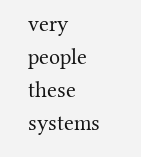very people these systems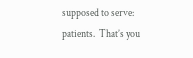supposed to serve: patients.  That’s you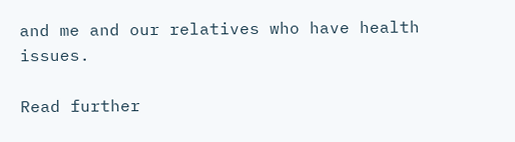and me and our relatives who have health issues.

Read further